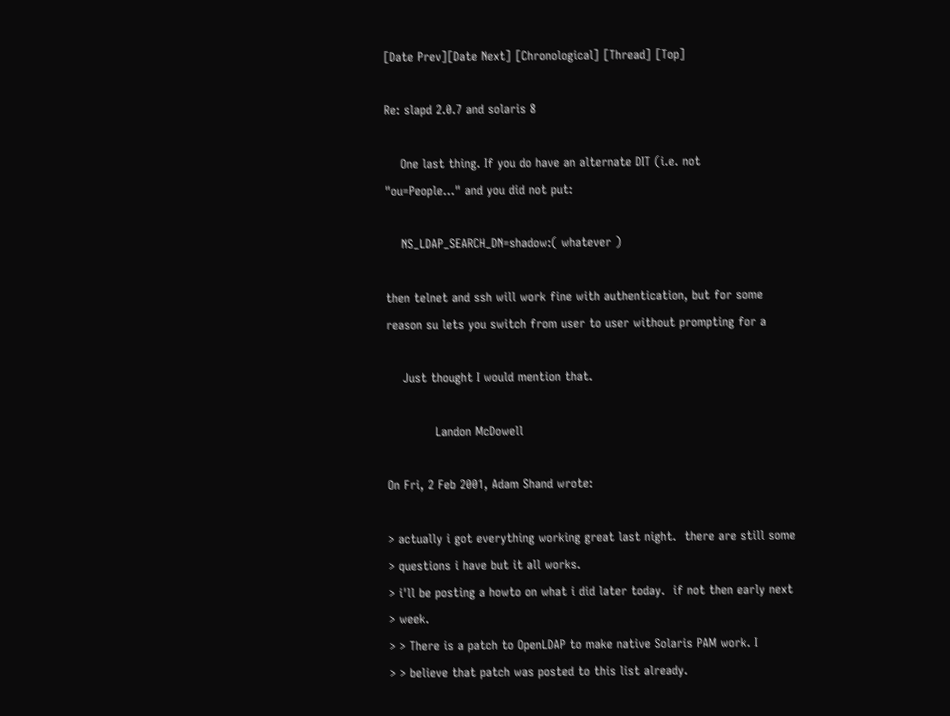[Date Prev][Date Next] [Chronological] [Thread] [Top]

Re: slapd 2.0.7 and solaris 8

    One last thing. If you do have an alternate DIT (i.e. not
"ou=People..." and you did not put:

    NS_LDAP_SEARCH_DN=shadow:( whatever )

then telnet and ssh will work fine with authentication, but for some
reason su lets you switch from user to user without prompting for a

    Just thought I would mention that.

            Landon McDowell

On Fri, 2 Feb 2001, Adam Shand wrote:

> actually i got everything working great last night.  there are still some
> questions i have but it all works.
> i'll be posting a howto on what i did later today.  if not then early next
> week.
> > There is a patch to OpenLDAP to make native Solaris PAM work. I
> > believe that patch was posted to this list already.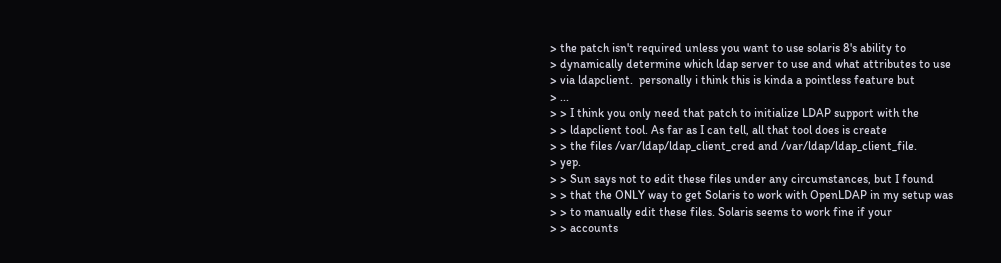> the patch isn't required unless you want to use solaris 8's ability to
> dynamically determine which ldap server to use and what attributes to use
> via ldapclient.  personally i think this is kinda a pointless feature but
> ...
> > I think you only need that patch to initialize LDAP support with the
> > ldapclient tool. As far as I can tell, all that tool does is create
> > the files /var/ldap/ldap_client_cred and /var/ldap/ldap_client_file.
> yep.
> > Sun says not to edit these files under any circumstances, but I found
> > that the ONLY way to get Solaris to work with OpenLDAP in my setup was
> > to manually edit these files. Solaris seems to work fine if your
> > accounts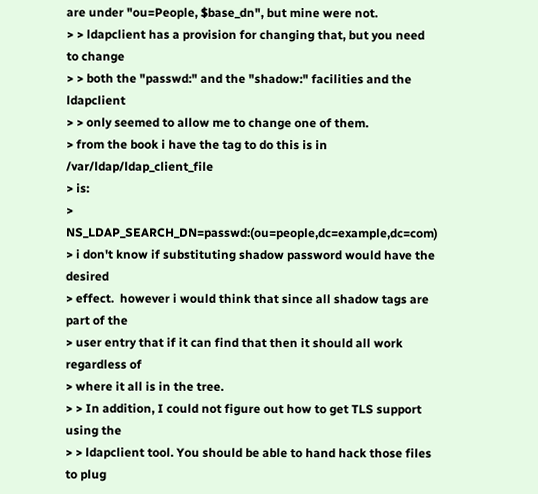are under "ou=People, $base_dn", but mine were not.
> > ldapclient has a provision for changing that, but you need to change
> > both the "passwd:" and the "shadow:" facilities and the ldapclient
> > only seemed to allow me to change one of them.
> from the book i have the tag to do this is in /var/ldap/ldap_client_file
> is:
> NS_LDAP_SEARCH_DN=passwd:(ou=people,dc=example,dc=com)
> i don't know if substituting shadow password would have the desired
> effect.  however i would think that since all shadow tags are part of the
> user entry that if it can find that then it should all work regardless of
> where it all is in the tree.
> > In addition, I could not figure out how to get TLS support using the
> > ldapclient tool. You should be able to hand hack those files to plug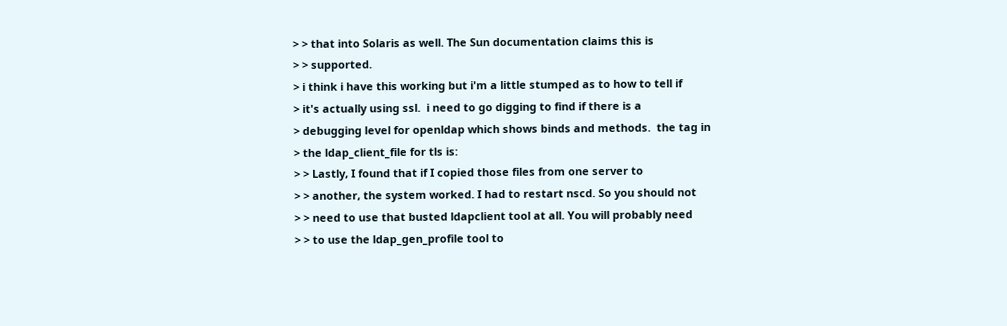> > that into Solaris as well. The Sun documentation claims this is
> > supported.
> i think i have this working but i'm a little stumped as to how to tell if
> it's actually using ssl.  i need to go digging to find if there is a
> debugging level for openldap which shows binds and methods.  the tag in
> the ldap_client_file for tls is:
> > Lastly, I found that if I copied those files from one server to
> > another, the system worked. I had to restart nscd. So you should not
> > need to use that busted ldapclient tool at all. You will probably need
> > to use the ldap_gen_profile tool to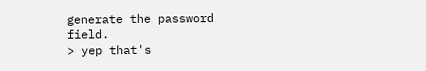generate the password field.
> yep that's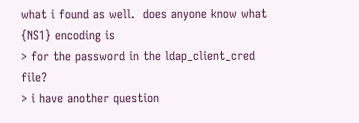what i found as well.  does anyone know what {NS1} encoding is
> for the password in the ldap_client_cred file?
> i have another question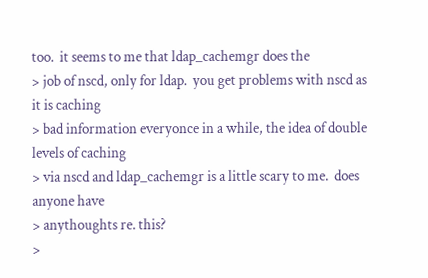too.  it seems to me that ldap_cachemgr does the
> job of nscd, only for ldap.  you get problems with nscd as it is caching
> bad information everyonce in a while, the idea of double levels of caching
> via nscd and ldap_cachemgr is a little scary to me.  does anyone have
> anythoughts re. this?
>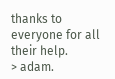thanks to everyone for all their help.
> adam.